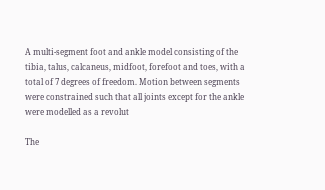A multi-segment foot and ankle model consisting of the tibia, talus, calcaneus, midfoot, forefoot and toes, with a total of 7 degrees of freedom. Motion between segments were constrained such that all joints except for the ankle were modelled as a revolut

The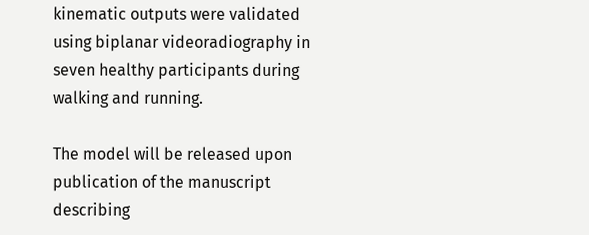kinematic outputs were validated using biplanar videoradiography in seven healthy participants during walking and running.

The model will be released upon publication of the manuscript describing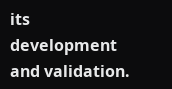its development and validation.